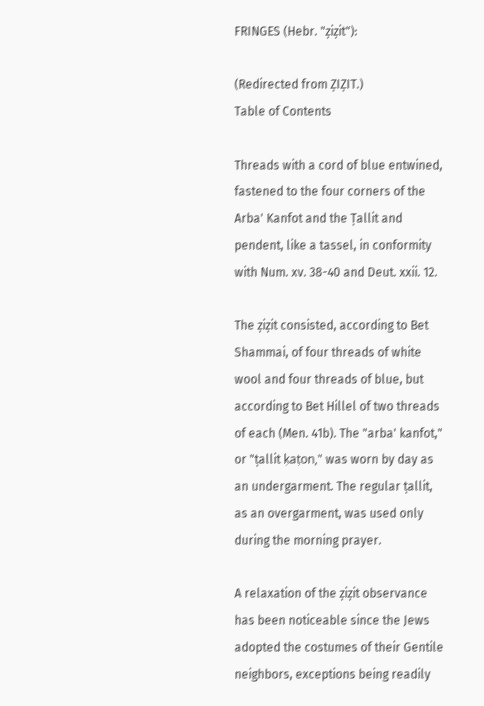FRINGES (Hebr. "ẓiẓit"):

(Redirected from ẒIẒIT.)
Table of Contents

Threads with a cord of blue entwined, fastened to the four corners of the Arba' Kanfot and the Ṭallit and pendent, like a tassel, in conformity with Num. xv. 38-40 and Deut. xxii. 12.

The ẓiẓit consisted, according to Bet Shammai, of four threads of white wool and four threads of blue, but according to Bet Hillel of two threads of each (Men. 41b). The "arba' kanfot," or "ṭallit ḳaṭon," was worn by day as an undergarment. The regular ṭallit, as an overgarment, was used only during the morning prayer.

A relaxation of the ẓiẓit observance has been noticeable since the Jews adopted the costumes of their Gentile neighbors, exceptions being readily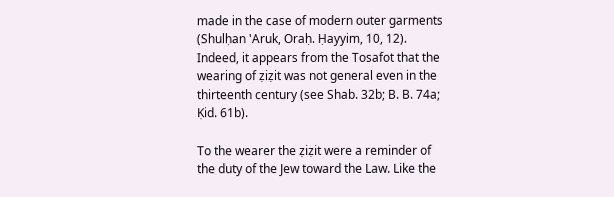made in the case of modern outer garments (Shulḥan 'Aruk, Oraḥ. Ḥayyim, 10, 12). Indeed, it appears from the Tosafot that the wearing of ẓiẓit was not general even in the thirteenth century (see Shab. 32b; B. B. 74a; Ḳid. 61b).

To the wearer the ẓiẓit were a reminder of the duty of the Jew toward the Law. Like the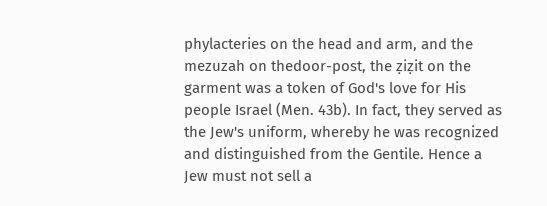phylacteries on the head and arm, and the mezuzah on thedoor-post, the ẓiẓit on the garment was a token of God's love for His people Israel (Men. 43b). In fact, they served as the Jew's uniform, whereby he was recognized and distinguished from the Gentile. Hence a Jew must not sell a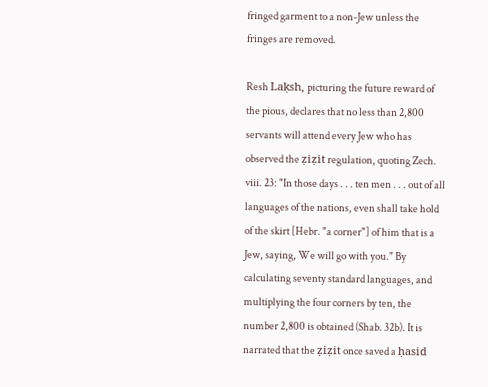fringed garment to a non-Jew unless the fringes are removed.

Resh Laḳsh, picturing the future reward of the pious, declares that no less than 2,800 servants will attend every Jew who has observed the ẓiẓit regulation, quoting Zech. viii. 23: "In those days . . . ten men . . . out of all languages of the nations, even shall take hold of the skirt [Hebr. "a corner"] of him that is a Jew, saying, We will go with you." By calculating seventy standard languages, and multiplying the four corners by ten, the number 2,800 is obtained (Shab. 32b). It is narrated that the ẓiẓit once saved a ḥasid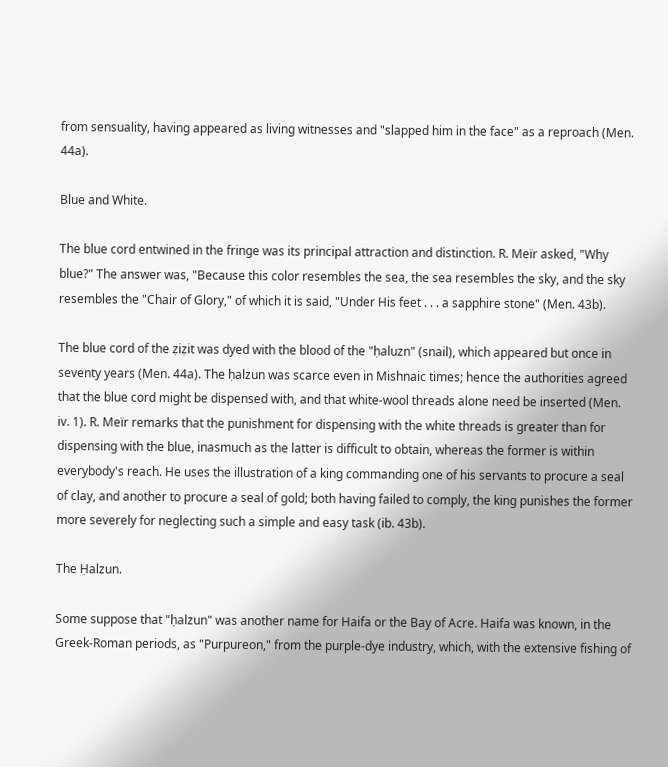from sensuality, having appeared as living witnesses and "slapped him in the face" as a reproach (Men. 44a).

Blue and White.

The blue cord entwined in the fringe was its principal attraction and distinction. R. Meïr asked, "Why blue?" The answer was, "Because this color resembles the sea, the sea resembles the sky, and the sky resembles the "Chair of Glory," of which it is said, "Under His feet . . . a sapphire stone" (Men. 43b).

The blue cord of the ẓiẓit was dyed with the blood of the "ḥaluzn" (snail), which appeared but once in seventy years (Men. 44a). The ḥalzun was scarce even in Mishnaic times; hence the authorities agreed that the blue cord might be dispensed with, and that white-wool threads alone need be inserted (Men. iv. 1). R. Meïr remarks that the punishment for dispensing with the white threads is greater than for dispensing with the blue, inasmuch as the latter is difficult to obtain, whereas the former is within everybody's reach. He uses the illustration of a king commanding one of his servants to procure a seal of clay, and another to procure a seal of gold; both having failed to comply, the king punishes the former more severely for neglecting such a simple and easy task (ib. 43b).

The Ḥalzun.

Some suppose that "ḥalzun" was another name for Haifa or the Bay of Acre. Haifa was known, in the Greek-Roman periods, as "Purpureon," from the purple-dye industry, which, with the extensive fishing of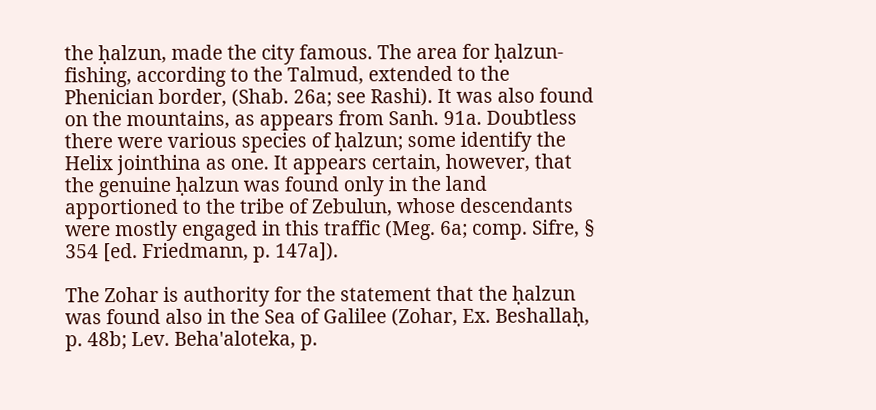the ḥalzun, made the city famous. The area for ḥalzun-fishing, according to the Talmud, extended to the Phenician border, (Shab. 26a; see Rashi). It was also found on the mountains, as appears from Sanh. 91a. Doubtless there were various species of ḥalzun; some identify the Helix jointhina as one. It appears certain, however, that the genuine ḥalzun was found only in the land apportioned to the tribe of Zebulun, whose descendants were mostly engaged in this traffic (Meg. 6a; comp. Sifre, § 354 [ed. Friedmann, p. 147a]).

The Zohar is authority for the statement that the ḥalzun was found also in the Sea of Galilee (Zohar, Ex. Beshallaḥ, p. 48b; Lev. Beha'aloteka, p.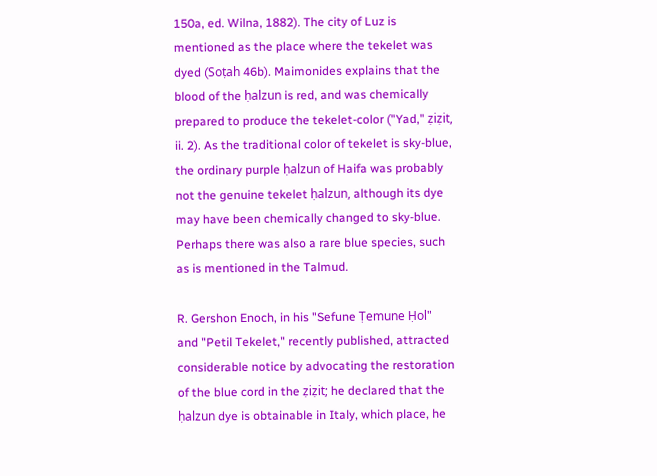150a, ed. Wilna, 1882). The city of Luz is mentioned as the place where the tekelet was dyed (Soṭah 46b). Maimonides explains that the blood of the ḥalzun is red, and was chemically prepared to produce the tekelet-color ("Yad," ẓiẓit, ii. 2). As the traditional color of tekelet is sky-blue, the ordinary purple ḥalzun of Haifa was probably not the genuine tekelet ḥalzun, although its dye may have been chemically changed to sky-blue. Perhaps there was also a rare blue species, such as is mentioned in the Talmud.

R. Gershon Enoch, in his "Sefune Ṭemune Ḥol" and "Petil Tekelet," recently published, attracted considerable notice by advocating the restoration of the blue cord in the ẓiẓit; he declared that the ḥalzun dye is obtainable in Italy, which place, he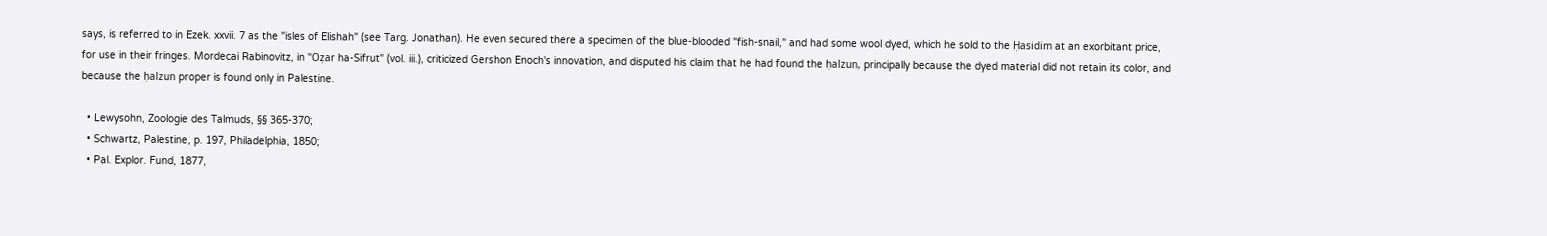says, is referred to in Ezek. xxvii. 7 as the "isles of Elishah" (see Targ. Jonathan). He even secured there a specimen of the blue-blooded "fish-snail," and had some wool dyed, which he sold to the Ḥasidim at an exorbitant price, for use in their fringes. Mordecai Rabinovitz, in "Oẓar ha-Sifrut" (vol. iii.), criticized Gershon Enoch's innovation, and disputed his claim that he had found the ḥalzun, principally because the dyed material did not retain its color, and because the ḥalzun proper is found only in Palestine.

  • Lewysohn, Zoologie des Talmuds, §§ 365-370;
  • Schwartz, Palestine, p. 197, Philadelphia, 1850;
  • Pal. Explor. Fund, 1877,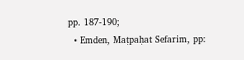pp. 187-190;
  • Emden, Maṭpaḥat Sefarim, pp: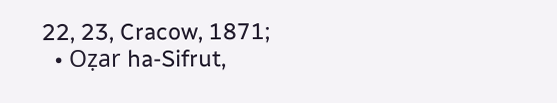22, 23, Cracow, 1871;
  • Oẓar ha-Sifrut,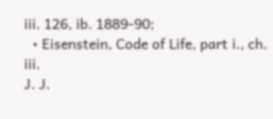iii. 126, ib. 1889-90;
  • Eisenstein, Code of Life, part i., ch. iii.
J. J.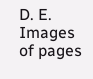D. E.
Images of pages